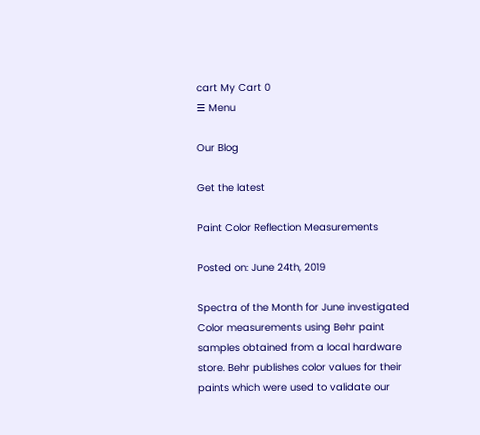cart My Cart 0
☰ Menu

Our Blog

Get the latest

Paint Color Reflection Measurements

Posted on: June 24th, 2019

Spectra of the Month for June investigated Color measurements using Behr paint samples obtained from a local hardware store. Behr publishes color values for their paints which were used to validate our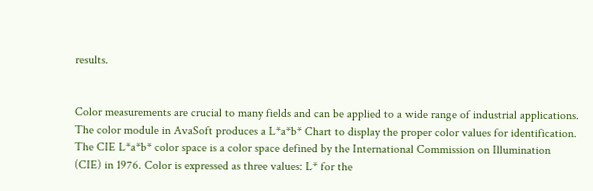results.


Color measurements are crucial to many fields and can be applied to a wide range of industrial applications. The color module in AvaSoft produces a L*a*b* Chart to display the proper color values for identification. The CIE L*a*b* color space is a color space defined by the International Commission on Illumination (CIE) in 1976. Color is expressed as three values: L* for the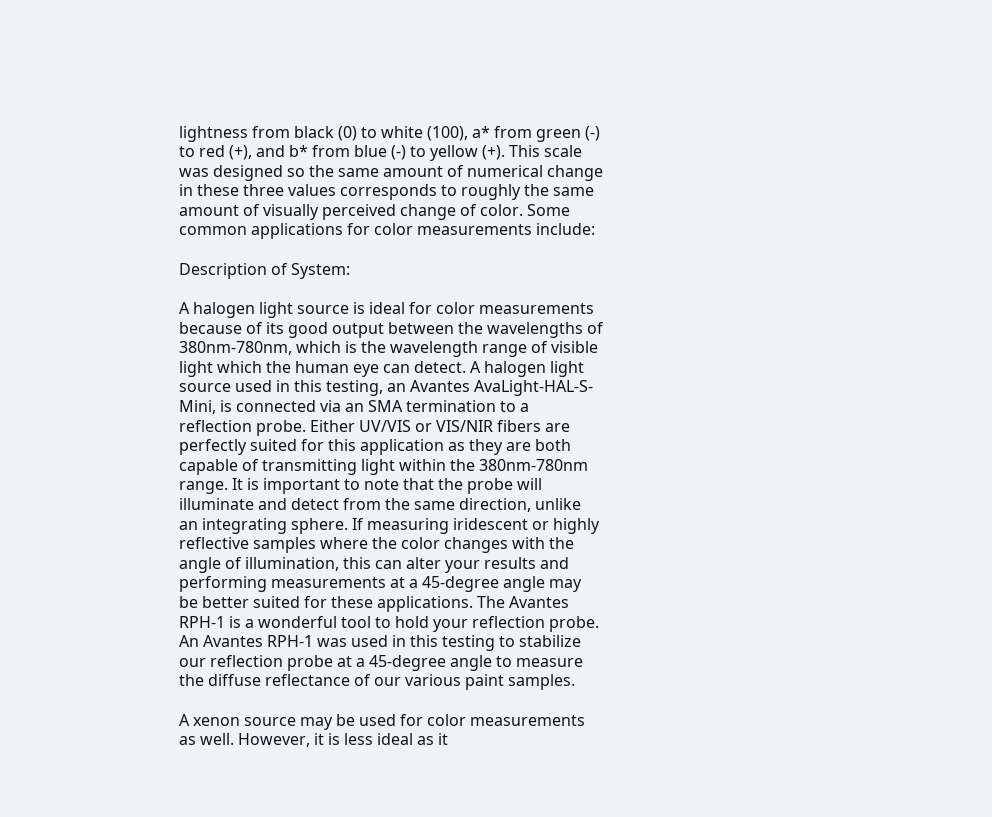lightness from black (0) to white (100), a* from green (-) to red (+), and b* from blue (-) to yellow (+). This scale was designed so the same amount of numerical change in these three values corresponds to roughly the same amount of visually perceived change of color. Some common applications for color measurements include:

Description of System:

A halogen light source is ideal for color measurements because of its good output between the wavelengths of 380nm-780nm, which is the wavelength range of visible light which the human eye can detect. A halogen light source used in this testing, an Avantes AvaLight-HAL-S-Mini, is connected via an SMA termination to a reflection probe. Either UV/VIS or VIS/NIR fibers are perfectly suited for this application as they are both capable of transmitting light within the 380nm-780nm range. It is important to note that the probe will illuminate and detect from the same direction, unlike an integrating sphere. If measuring iridescent or highly reflective samples where the color changes with the angle of illumination, this can alter your results and performing measurements at a 45-degree angle may be better suited for these applications. The Avantes RPH-1 is a wonderful tool to hold your reflection probe. An Avantes RPH-1 was used in this testing to stabilize our reflection probe at a 45-degree angle to measure the diffuse reflectance of our various paint samples.

A xenon source may be used for color measurements as well. However, it is less ideal as it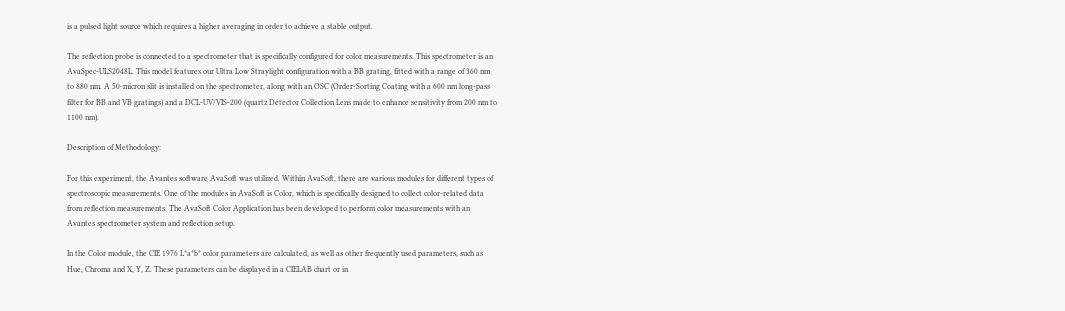is a pulsed light source which requires a higher averaging in order to achieve a stable output.

The reflection probe is connected to a spectrometer that is specifically configured for color measurements. This spectrometer is an AvaSpec-ULS2048L. This model features our Ultra Low Straylight configuration with a BB grating, fitted with a range of 360 nm to 880 nm. A 50-micron slit is installed on the spectrometer, along with an OSC (Order-Sorting Coating with a 600 nm long-pass filter for BB and VB gratings) and a DCL-UV/VIS-200 (quartz Detector Collection Lens made to enhance sensitivity from 200 nm to 1100 nm).

Description of Methodology:

For this experiment, the Avantes software AvaSoft was utilized. Within AvaSoft, there are various modules for different types of spectroscopic measurements. One of the modules in AvaSoft is Color, which is specifically designed to collect color-related data from reflection measurements. The AvaSoft Color Application has been developed to perform color measurements with an Avantes spectrometer system and reflection setup.

In the Color module, the CIE 1976 L*a*b* color parameters are calculated, as well as other frequently used parameters, such as Hue, Chroma and X, Y, Z. These parameters can be displayed in a CIELAB chart or in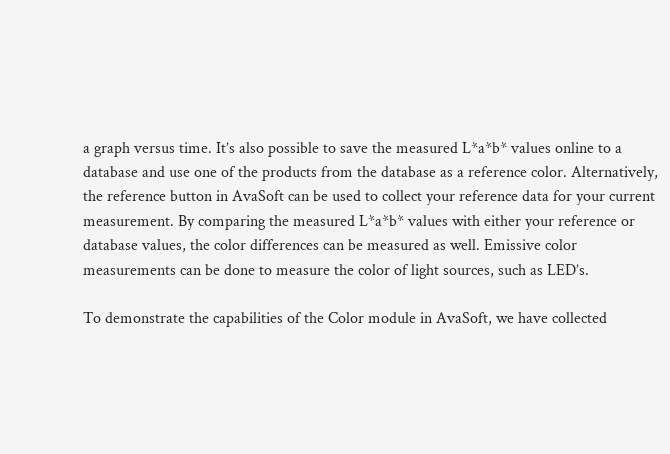a graph versus time. It’s also possible to save the measured L*a*b* values online to a database and use one of the products from the database as a reference color. Alternatively, the reference button in AvaSoft can be used to collect your reference data for your current measurement. By comparing the measured L*a*b* values with either your reference or database values, the color differences can be measured as well. Emissive color measurements can be done to measure the color of light sources, such as LED’s.

To demonstrate the capabilities of the Color module in AvaSoft, we have collected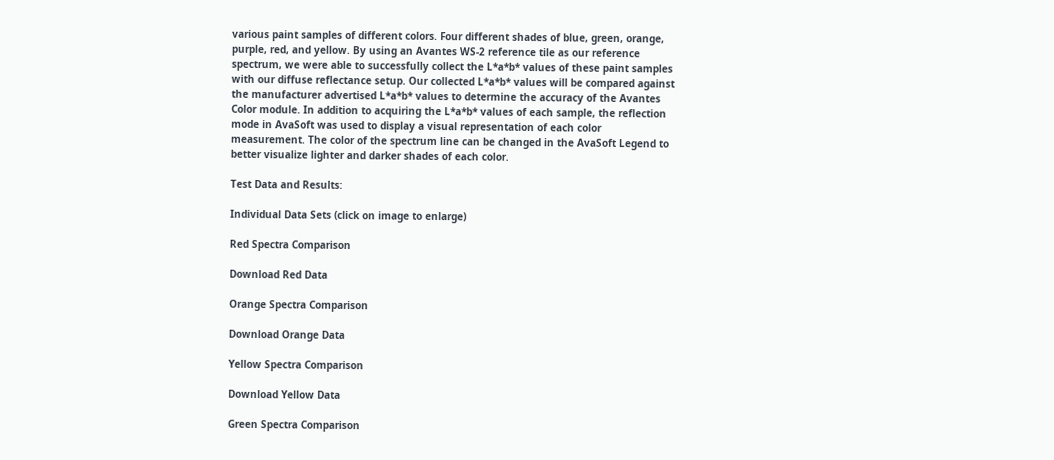various paint samples of different colors. Four different shades of blue, green, orange, purple, red, and yellow. By using an Avantes WS-2 reference tile as our reference spectrum, we were able to successfully collect the L*a*b* values of these paint samples with our diffuse reflectance setup. Our collected L*a*b* values will be compared against the manufacturer advertised L*a*b* values to determine the accuracy of the Avantes Color module. In addition to acquiring the L*a*b* values of each sample, the reflection mode in AvaSoft was used to display a visual representation of each color measurement. The color of the spectrum line can be changed in the AvaSoft Legend to better visualize lighter and darker shades of each color.

Test Data and Results:

Individual Data Sets (click on image to enlarge)

Red Spectra Comparison

Download Red Data

Orange Spectra Comparison

Download Orange Data

Yellow Spectra Comparison

Download Yellow Data

Green Spectra Comparison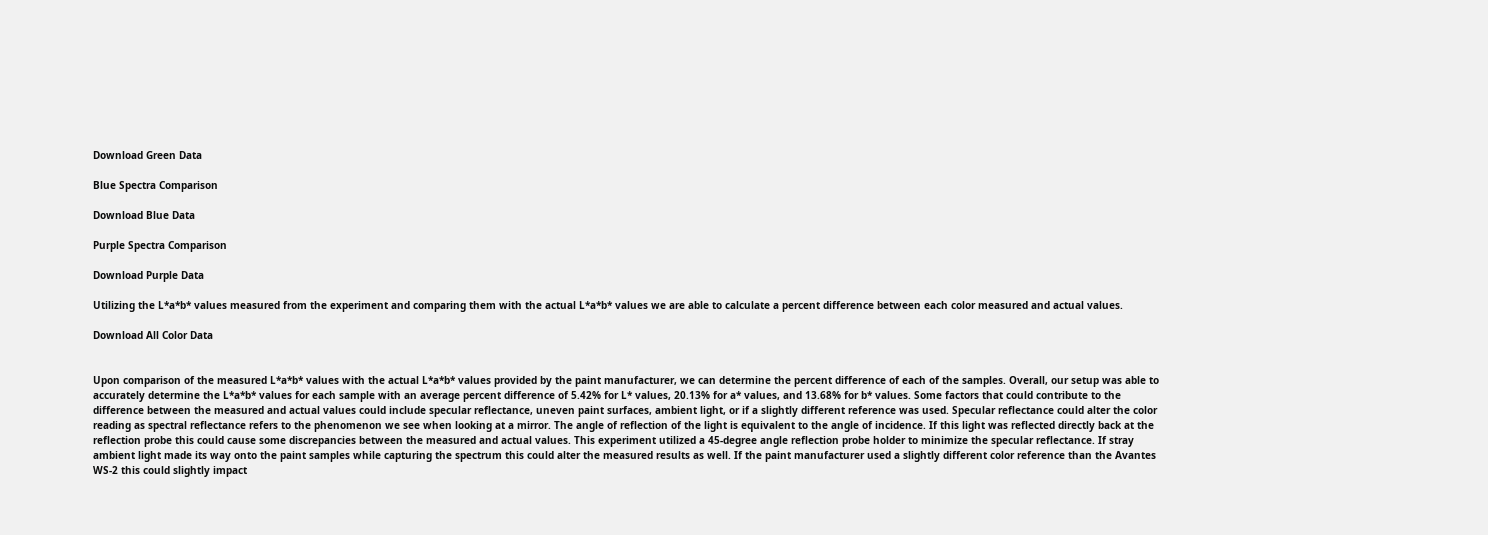Download Green Data

Blue Spectra Comparison

Download Blue Data

Purple Spectra Comparison

Download Purple Data

Utilizing the L*a*b* values measured from the experiment and comparing them with the actual L*a*b* values we are able to calculate a percent difference between each color measured and actual values.

Download All Color Data


Upon comparison of the measured L*a*b* values with the actual L*a*b* values provided by the paint manufacturer, we can determine the percent difference of each of the samples. Overall, our setup was able to accurately determine the L*a*b* values for each sample with an average percent difference of 5.42% for L* values, 20.13% for a* values, and 13.68% for b* values. Some factors that could contribute to the difference between the measured and actual values could include specular reflectance, uneven paint surfaces, ambient light, or if a slightly different reference was used. Specular reflectance could alter the color reading as spectral reflectance refers to the phenomenon we see when looking at a mirror. The angle of reflection of the light is equivalent to the angle of incidence. If this light was reflected directly back at the reflection probe this could cause some discrepancies between the measured and actual values. This experiment utilized a 45-degree angle reflection probe holder to minimize the specular reflectance. If stray ambient light made its way onto the paint samples while capturing the spectrum this could alter the measured results as well. If the paint manufacturer used a slightly different color reference than the Avantes WS-2 this could slightly impact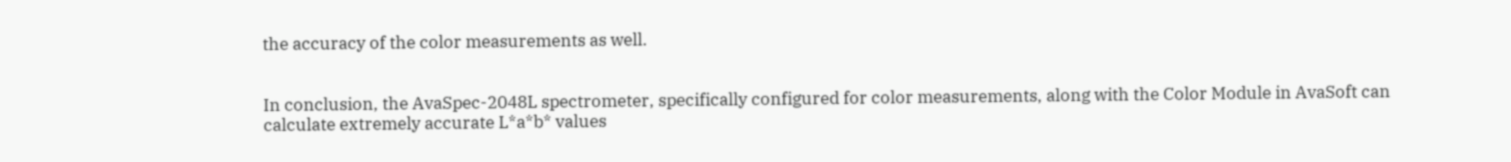the accuracy of the color measurements as well.


In conclusion, the AvaSpec-2048L spectrometer, specifically configured for color measurements, along with the Color Module in AvaSoft can calculate extremely accurate L*a*b* values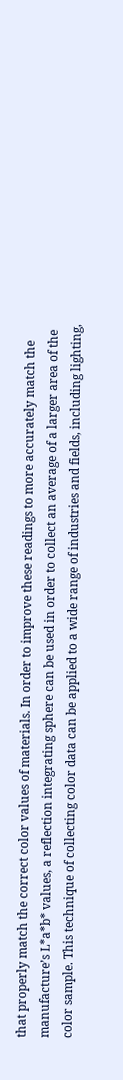that properly match the correct color values of materials. In order to improve these readings to more accurately match the manufacture’s L*a*b* values, a reflection integrating sphere can be used in order to collect an average of a larger area of the color sample. This technique of collecting color data can be applied to a wide range of industries and fields, including lighting,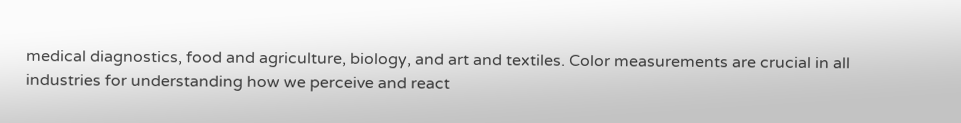medical diagnostics, food and agriculture, biology, and art and textiles. Color measurements are crucial in all industries for understanding how we perceive and react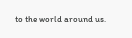to the world around us.